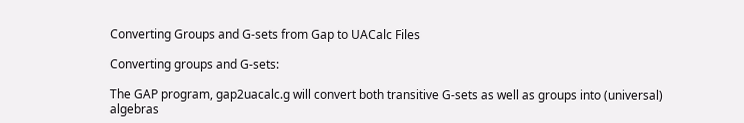Converting Groups and G-sets from Gap to UACalc Files

Converting groups and G-sets:

The GAP program, gap2uacalc.g will convert both transitive G-sets as well as groups into (universal) algebras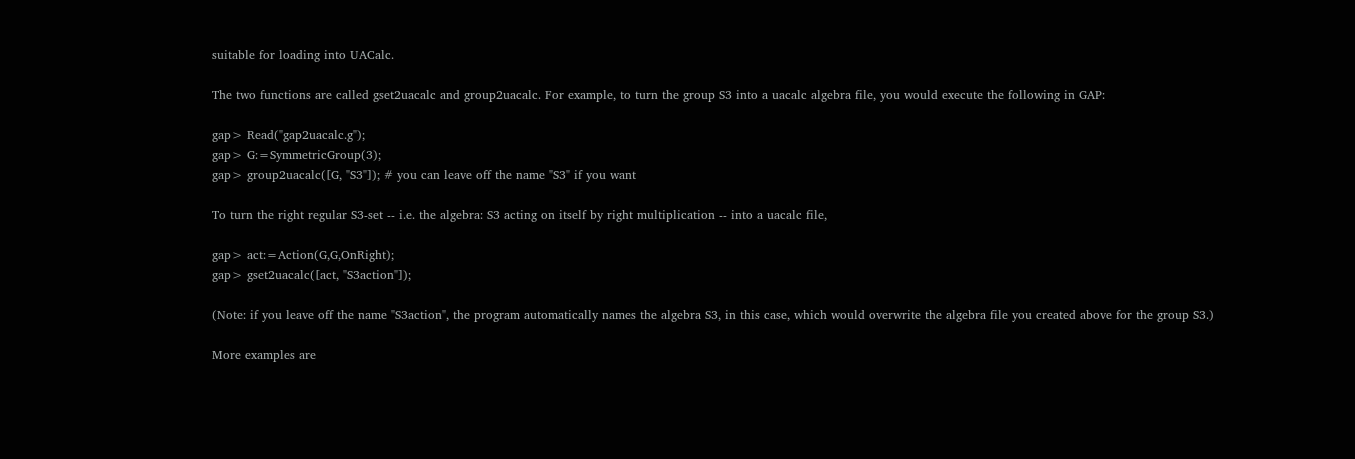suitable for loading into UACalc.

The two functions are called gset2uacalc and group2uacalc. For example, to turn the group S3 into a uacalc algebra file, you would execute the following in GAP:

gap> Read("gap2uacalc.g");
gap> G:=SymmetricGroup(3);
gap> group2uacalc([G, "S3"]); # you can leave off the name "S3" if you want

To turn the right regular S3-set -- i.e. the algebra: S3 acting on itself by right multiplication -- into a uacalc file,

gap> act:=Action(G,G,OnRight);
gap> gset2uacalc([act, "S3action"]);

(Note: if you leave off the name "S3action", the program automatically names the algebra S3, in this case, which would overwrite the algebra file you created above for the group S3.)

More examples are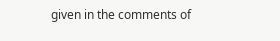given in the comments of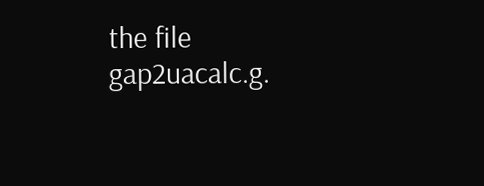the file gap2uacalc.g.